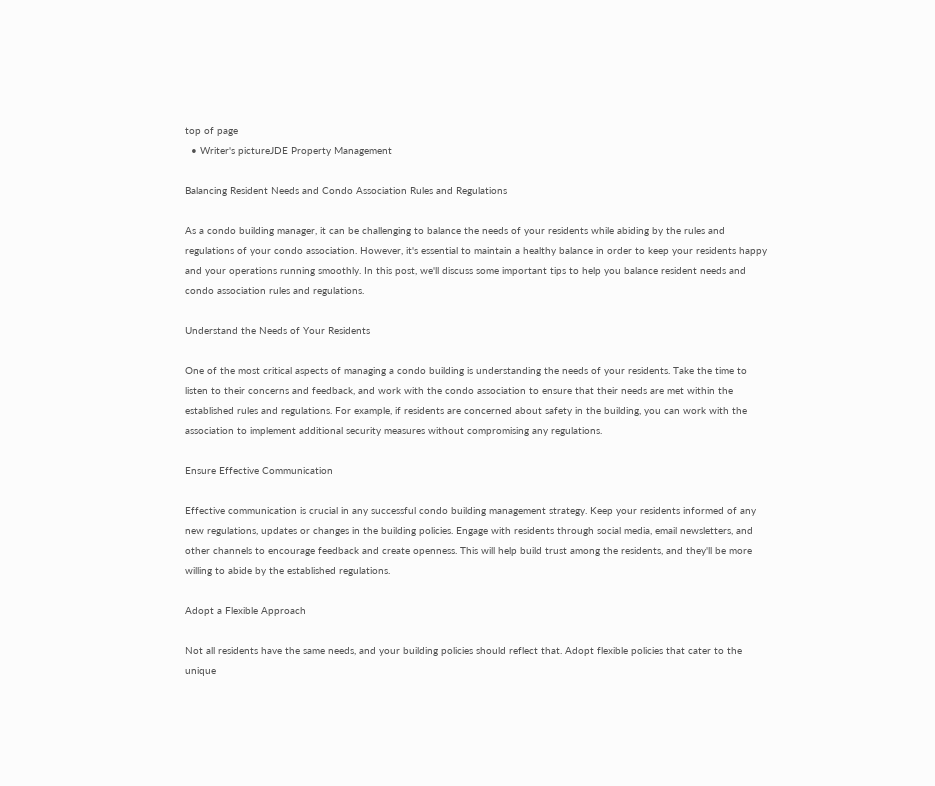top of page
  • Writer's pictureJDE Property Management

Balancing Resident Needs and Condo Association Rules and Regulations

As a condo building manager, it can be challenging to balance the needs of your residents while abiding by the rules and regulations of your condo association. However, it's essential to maintain a healthy balance in order to keep your residents happy and your operations running smoothly. In this post, we'll discuss some important tips to help you balance resident needs and condo association rules and regulations.

Understand the Needs of Your Residents

One of the most critical aspects of managing a condo building is understanding the needs of your residents. Take the time to listen to their concerns and feedback, and work with the condo association to ensure that their needs are met within the established rules and regulations. For example, if residents are concerned about safety in the building, you can work with the association to implement additional security measures without compromising any regulations.

Ensure Effective Communication

Effective communication is crucial in any successful condo building management strategy. Keep your residents informed of any new regulations, updates or changes in the building policies. Engage with residents through social media, email newsletters, and other channels to encourage feedback and create openness. This will help build trust among the residents, and they'll be more willing to abide by the established regulations.

Adopt a Flexible Approach

Not all residents have the same needs, and your building policies should reflect that. Adopt flexible policies that cater to the unique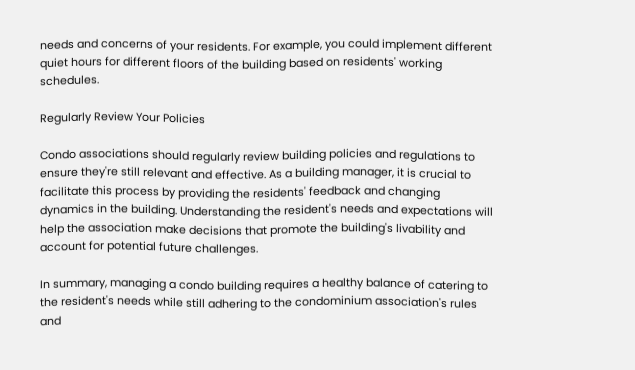needs and concerns of your residents. For example, you could implement different quiet hours for different floors of the building based on residents' working schedules.

Regularly Review Your Policies

Condo associations should regularly review building policies and regulations to ensure they're still relevant and effective. As a building manager, it is crucial to facilitate this process by providing the residents' feedback and changing dynamics in the building. Understanding the resident's needs and expectations will help the association make decisions that promote the building's livability and account for potential future challenges.

In summary, managing a condo building requires a healthy balance of catering to the resident's needs while still adhering to the condominium association's rules and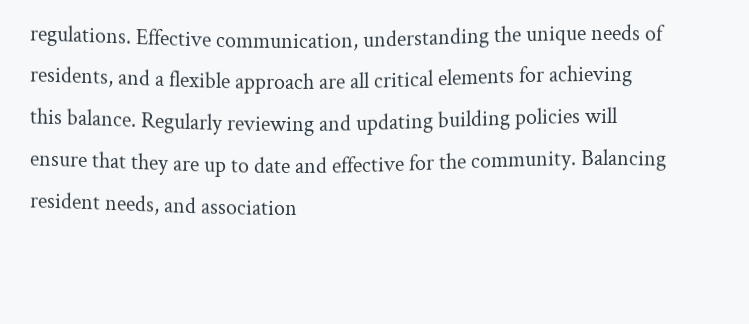regulations. Effective communication, understanding the unique needs of residents, and a flexible approach are all critical elements for achieving this balance. Regularly reviewing and updating building policies will ensure that they are up to date and effective for the community. Balancing resident needs, and association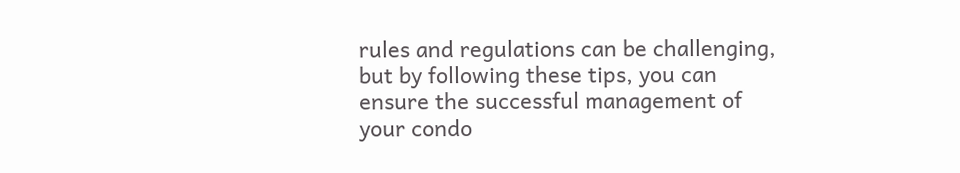rules and regulations can be challenging, but by following these tips, you can ensure the successful management of your condo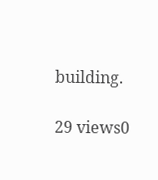building.

29 views0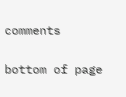comments


bottom of page